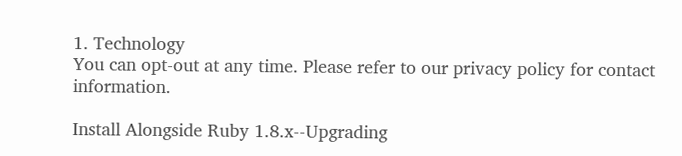1. Technology
You can opt-out at any time. Please refer to our privacy policy for contact information.

Install Alongside Ruby 1.8.x--Upgrading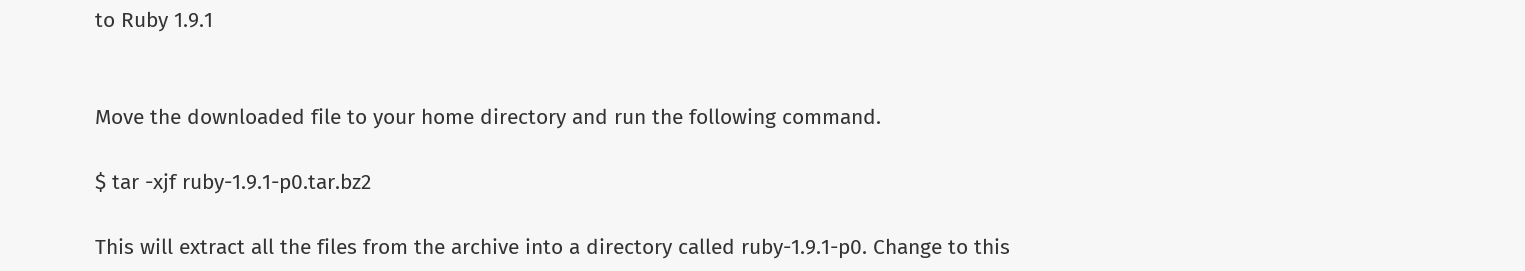to Ruby 1.9.1


Move the downloaded file to your home directory and run the following command.

$ tar -xjf ruby-1.9.1-p0.tar.bz2

This will extract all the files from the archive into a directory called ruby-1.9.1-p0. Change to this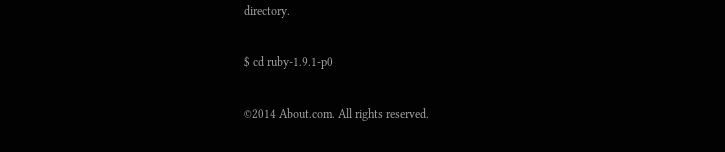directory.

$ cd ruby-1.9.1-p0

©2014 About.com. All rights reserved.